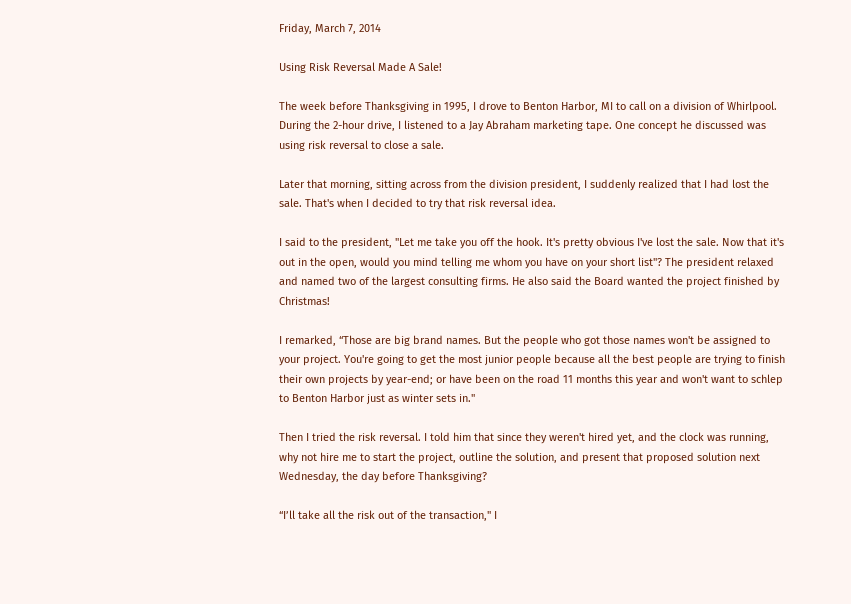Friday, March 7, 2014

Using Risk Reversal Made A Sale!

The week before Thanksgiving in 1995, I drove to Benton Harbor, MI to call on a division of Whirlpool. During the 2-hour drive, I listened to a Jay Abraham marketing tape. One concept he discussed was using risk reversal to close a sale.

Later that morning, sitting across from the division president, I suddenly realized that I had lost the sale. That's when I decided to try that risk reversal idea.

I said to the president, "Let me take you off the hook. It's pretty obvious I've lost the sale. Now that it's out in the open, would you mind telling me whom you have on your short list"? The president relaxed and named two of the largest consulting firms. He also said the Board wanted the project finished by Christmas!

I remarked, “Those are big brand names. But the people who got those names won't be assigned to your project. You're going to get the most junior people because all the best people are trying to finish their own projects by year-end; or have been on the road 11 months this year and won't want to schlep to Benton Harbor just as winter sets in."

Then I tried the risk reversal. I told him that since they weren't hired yet, and the clock was running, why not hire me to start the project, outline the solution, and present that proposed solution next Wednesday, the day before Thanksgiving?

“I’ll take all the risk out of the transaction," I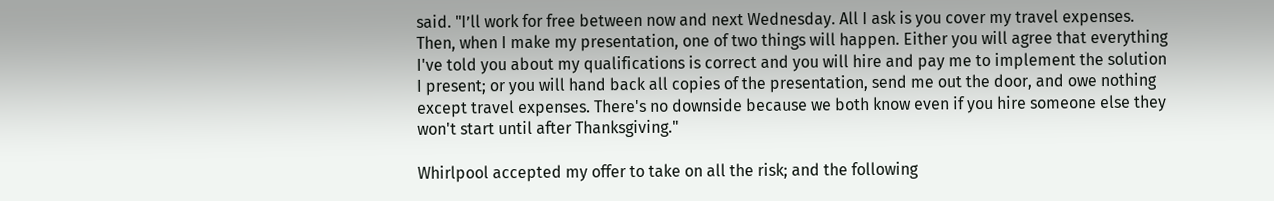said. "I’ll work for free between now and next Wednesday. All I ask is you cover my travel expenses. Then, when I make my presentation, one of two things will happen. Either you will agree that everything I've told you about my qualifications is correct and you will hire and pay me to implement the solution I present; or you will hand back all copies of the presentation, send me out the door, and owe nothing except travel expenses. There's no downside because we both know even if you hire someone else they won't start until after Thanksgiving."

Whirlpool accepted my offer to take on all the risk; and the following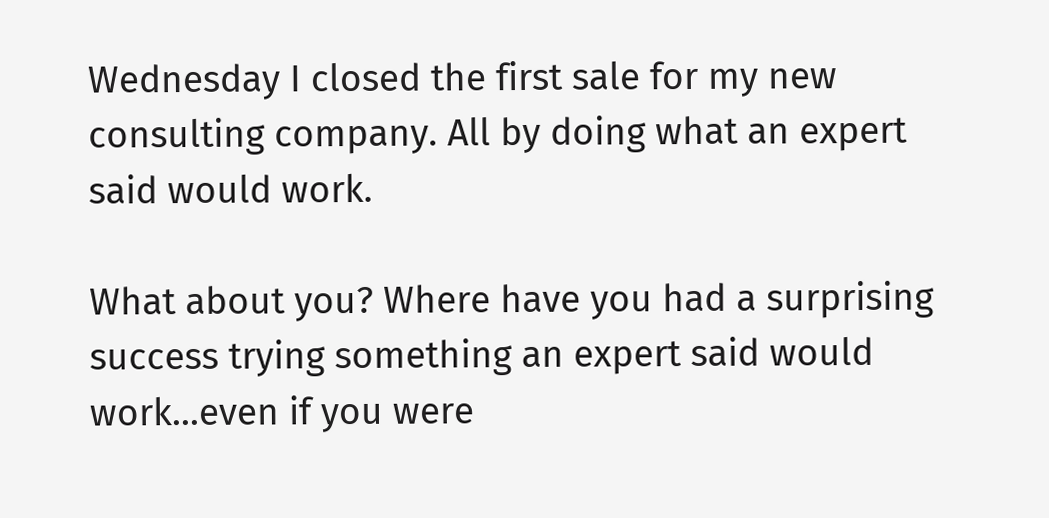Wednesday I closed the first sale for my new consulting company. All by doing what an expert said would work.

What about you? Where have you had a surprising success trying something an expert said would work...even if you were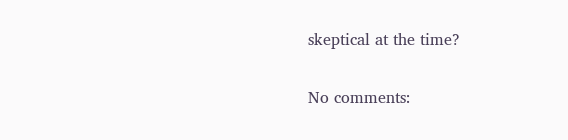skeptical at the time?

No comments: